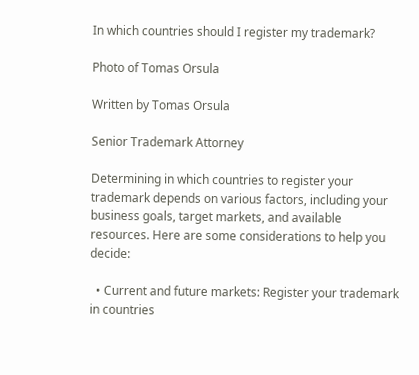In which countries should I register my trademark?

Photo of Tomas Orsula

Written by Tomas Orsula

Senior Trademark Attorney

Determining in which countries to register your trademark depends on various factors, including your business goals, target markets, and available resources. Here are some considerations to help you decide:

  • Current and future markets: Register your trademark in countries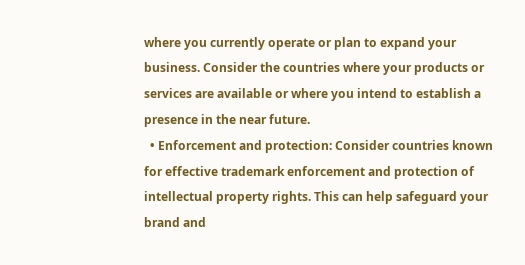where you currently operate or plan to expand your business. Consider the countries where your products or services are available or where you intend to establish a presence in the near future.
  • Enforcement and protection: Consider countries known for effective trademark enforcement and protection of intellectual property rights. This can help safeguard your brand and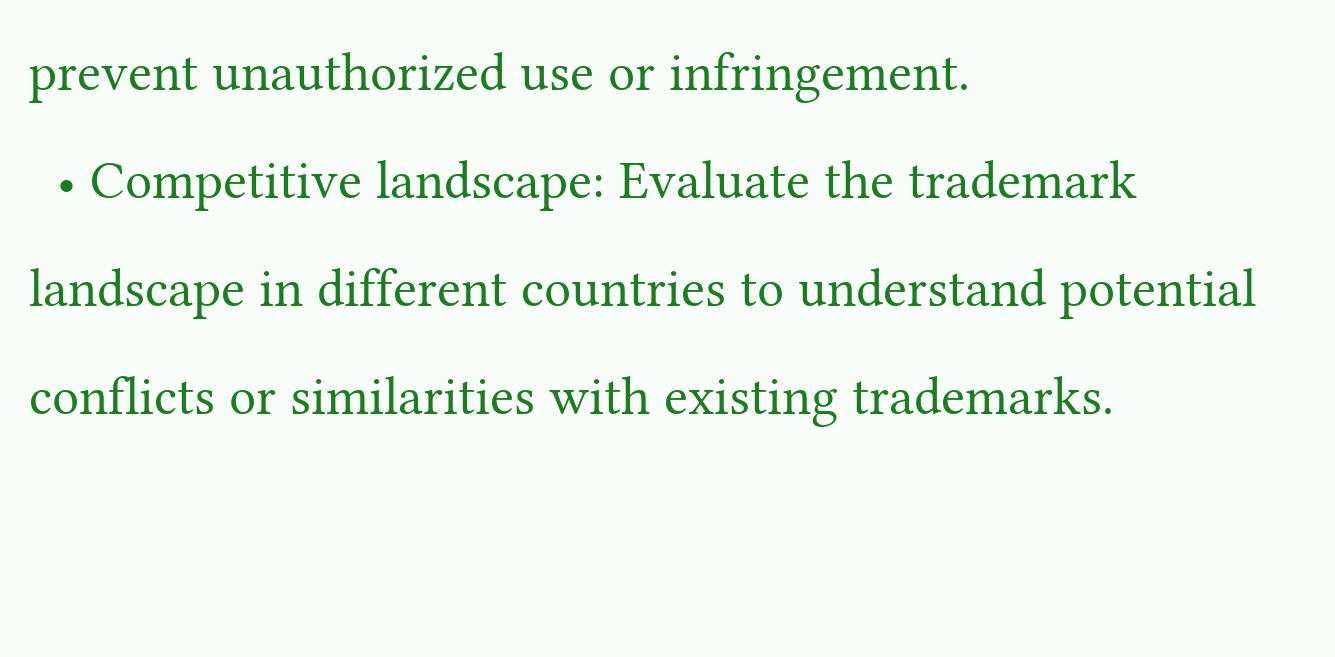prevent unauthorized use or infringement.
  • Competitive landscape: Evaluate the trademark landscape in different countries to understand potential conflicts or similarities with existing trademarks.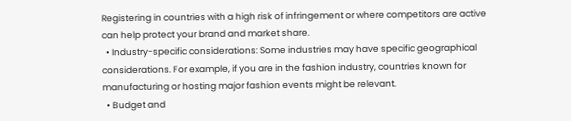Registering in countries with a high risk of infringement or where competitors are active can help protect your brand and market share.
  • Industry-specific considerations: Some industries may have specific geographical considerations. For example, if you are in the fashion industry, countries known for manufacturing or hosting major fashion events might be relevant.
  • Budget and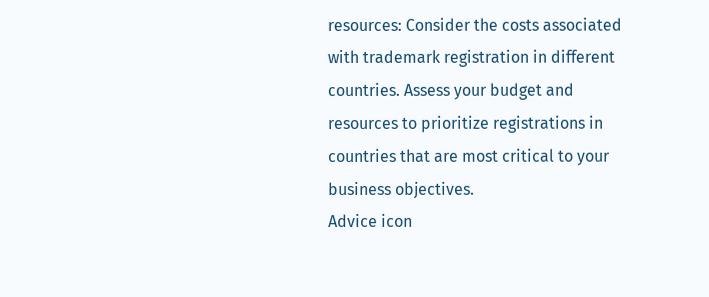resources: Consider the costs associated with trademark registration in different countries. Assess your budget and resources to prioritize registrations in countries that are most critical to your business objectives.
Advice icon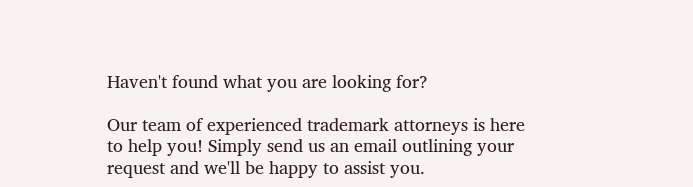Haven't found what you are looking for?

Our team of experienced trademark attorneys is here to help you! Simply send us an email outlining your request and we'll be happy to assist you.